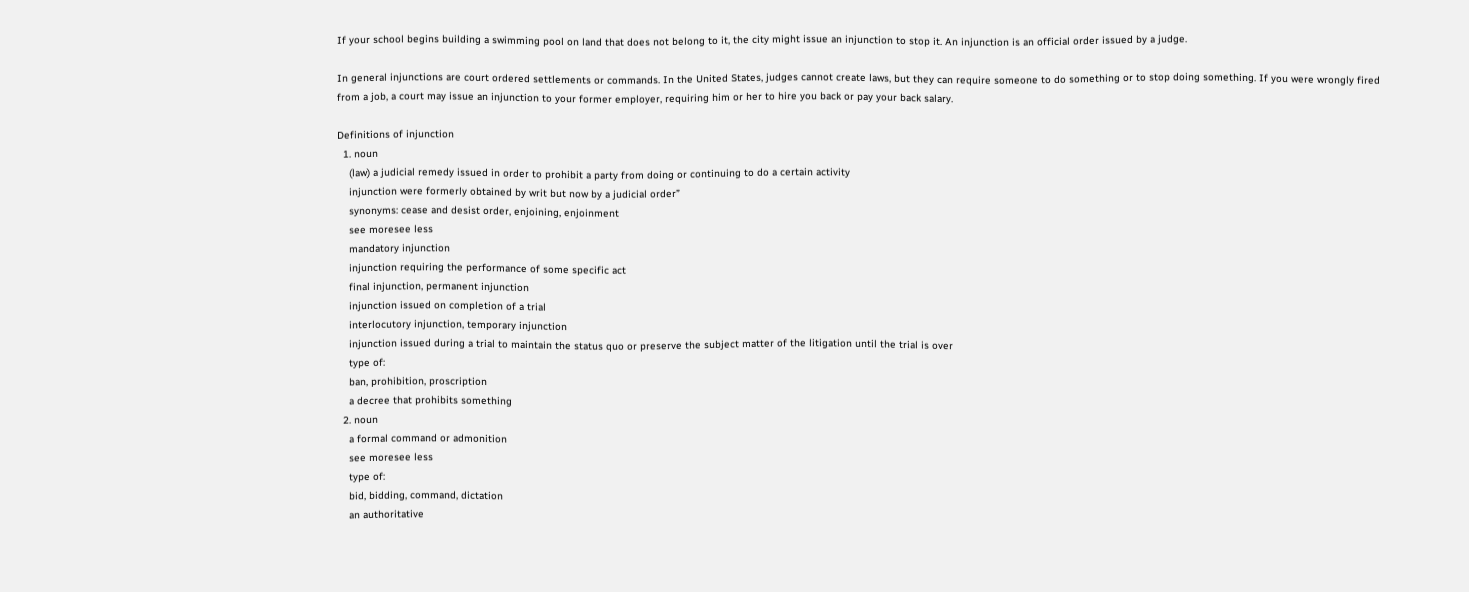If your school begins building a swimming pool on land that does not belong to it, the city might issue an injunction to stop it. An injunction is an official order issued by a judge.

In general injunctions are court ordered settlements or commands. In the United States, judges cannot create laws, but they can require someone to do something or to stop doing something. If you were wrongly fired from a job, a court may issue an injunction to your former employer, requiring him or her to hire you back or pay your back salary.

Definitions of injunction
  1. noun
    (law) a judicial remedy issued in order to prohibit a party from doing or continuing to do a certain activity
    injunction were formerly obtained by writ but now by a judicial order”
    synonyms: cease and desist order, enjoining, enjoinment
    see moresee less
    mandatory injunction
    injunction requiring the performance of some specific act
    final injunction, permanent injunction
    injunction issued on completion of a trial
    interlocutory injunction, temporary injunction
    injunction issued during a trial to maintain the status quo or preserve the subject matter of the litigation until the trial is over
    type of:
    ban, prohibition, proscription
    a decree that prohibits something
  2. noun
    a formal command or admonition
    see moresee less
    type of:
    bid, bidding, command, dictation
    an authoritative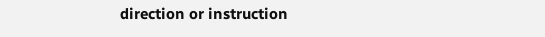direction or instruction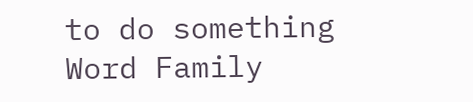to do something
Word Family